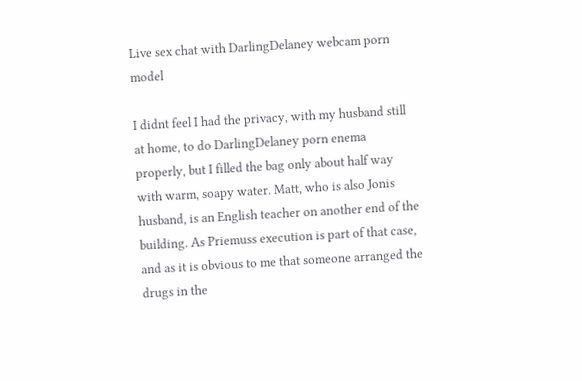Live sex chat with DarlingDelaney webcam porn model

I didnt feel I had the privacy, with my husband still at home, to do DarlingDelaney porn enema properly, but I filled the bag only about half way with warm, soapy water. Matt, who is also Jonis husband, is an English teacher on another end of the building. As Priemuss execution is part of that case, and as it is obvious to me that someone arranged the drugs in the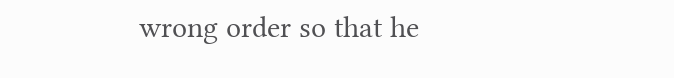wrong order so that he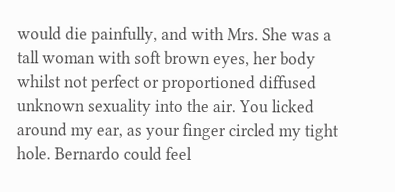would die painfully, and with Mrs. She was a tall woman with soft brown eyes, her body whilst not perfect or proportioned diffused unknown sexuality into the air. You licked around my ear, as your finger circled my tight hole. Bernardo could feel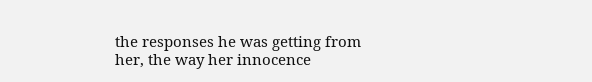the responses he was getting from her, the way her innocence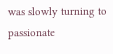was slowly turning to passionate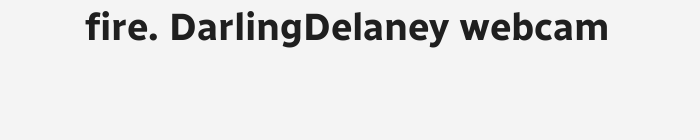fire. DarlingDelaney webcam